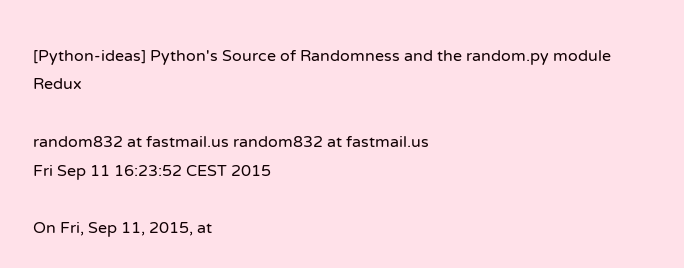[Python-ideas] Python's Source of Randomness and the random.py module Redux

random832 at fastmail.us random832 at fastmail.us
Fri Sep 11 16:23:52 CEST 2015

On Fri, Sep 11, 2015, at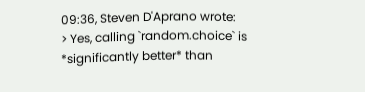09:36, Steven D'Aprano wrote:
> Yes, calling `random.choice` is *significantly better* than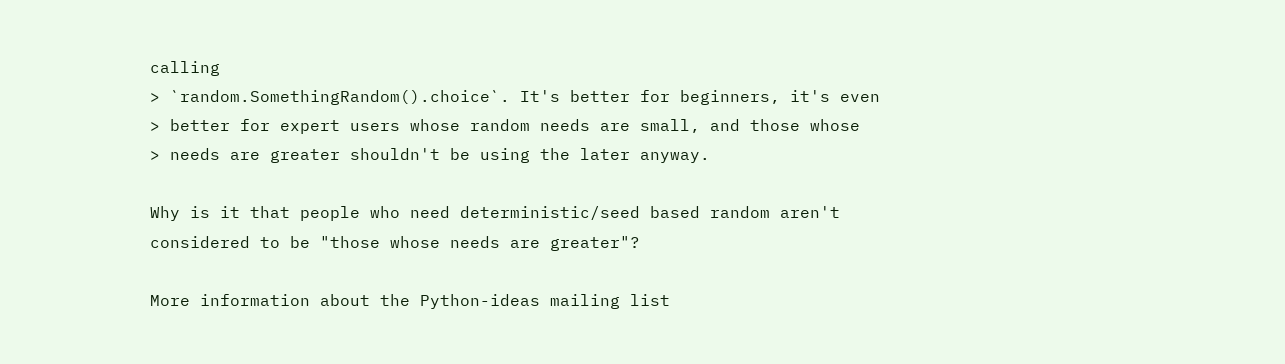calling
> `random.SomethingRandom().choice`. It's better for beginners, it's even
> better for expert users whose random needs are small, and those whose
> needs are greater shouldn't be using the later anyway.

Why is it that people who need deterministic/seed based random aren't
considered to be "those whose needs are greater"?

More information about the Python-ideas mailing list